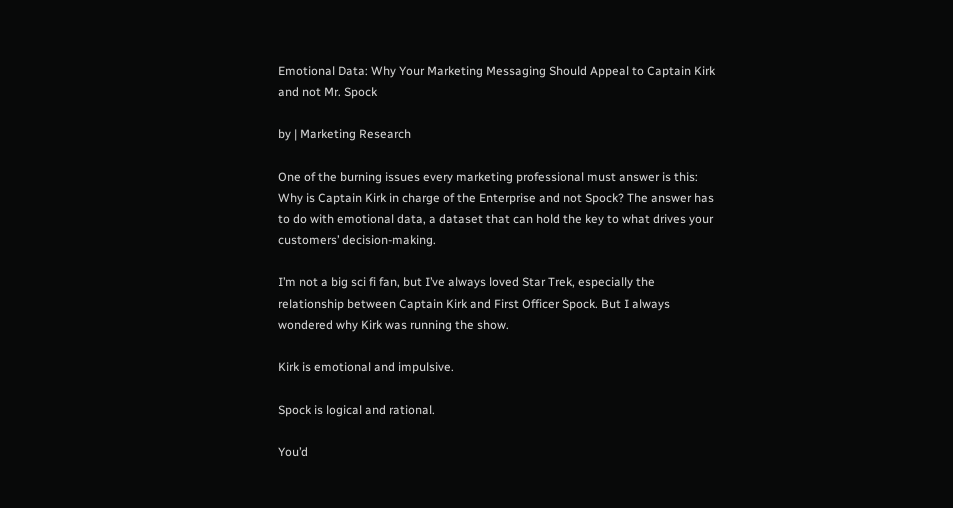Emotional Data: Why Your Marketing Messaging Should Appeal to Captain Kirk and not Mr. Spock

by | Marketing Research

One of the burning issues every marketing professional must answer is this: Why is Captain Kirk in charge of the Enterprise and not Spock? The answer has to do with emotional data, a dataset that can hold the key to what drives your customers’ decision-making.

I’m not a big sci fi fan, but I’ve always loved Star Trek, especially the relationship between Captain Kirk and First Officer Spock. But I always wondered why Kirk was running the show.

Kirk is emotional and impulsive.

Spock is logical and rational.

You’d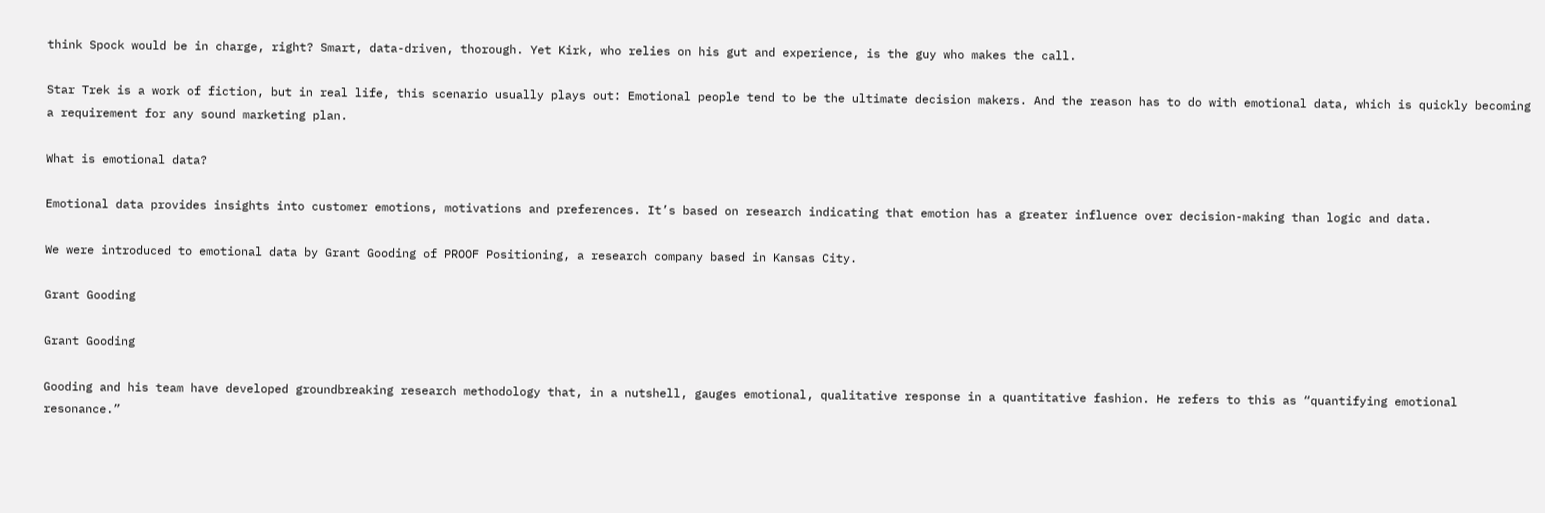think Spock would be in charge, right? Smart, data-driven, thorough. Yet Kirk, who relies on his gut and experience, is the guy who makes the call.

Star Trek is a work of fiction, but in real life, this scenario usually plays out: Emotional people tend to be the ultimate decision makers. And the reason has to do with emotional data, which is quickly becoming a requirement for any sound marketing plan.

What is emotional data?

Emotional data provides insights into customer emotions, motivations and preferences. It’s based on research indicating that emotion has a greater influence over decision-making than logic and data.

We were introduced to emotional data by Grant Gooding of PROOF Positioning, a research company based in Kansas City.

Grant Gooding

Grant Gooding

Gooding and his team have developed groundbreaking research methodology that, in a nutshell, gauges emotional, qualitative response in a quantitative fashion. He refers to this as “quantifying emotional resonance.”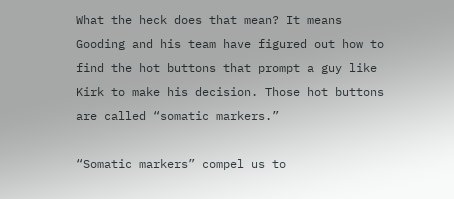What the heck does that mean? It means Gooding and his team have figured out how to find the hot buttons that prompt a guy like Kirk to make his decision. Those hot buttons are called “somatic markers.”

“Somatic markers” compel us to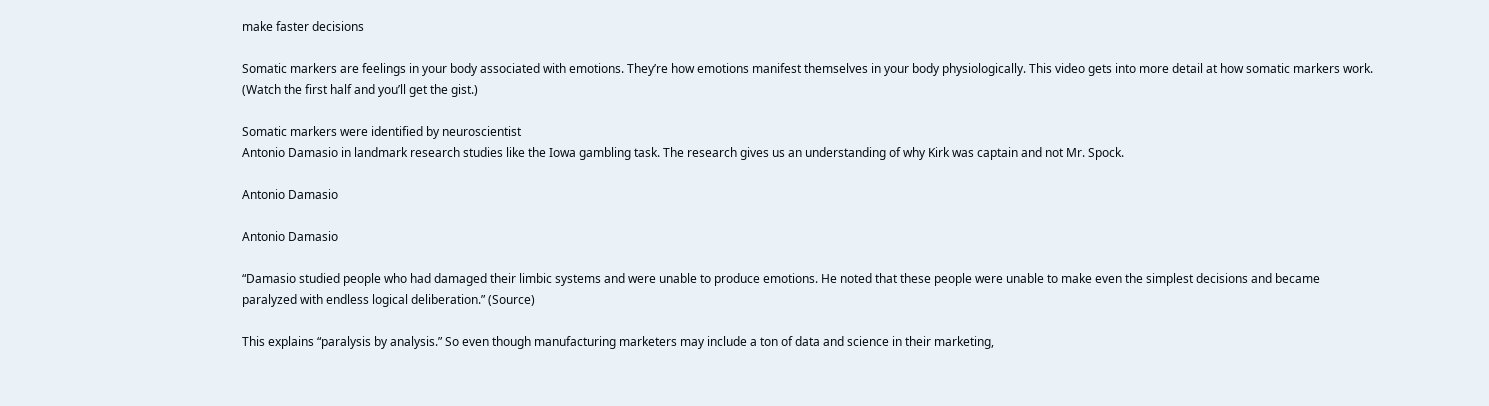make faster decisions

Somatic markers are feelings in your body associated with emotions. They’re how emotions manifest themselves in your body physiologically. This video gets into more detail at how somatic markers work. (Watch the first half and you’ll get the gist.)

Somatic markers were identified by neuroscientist
Antonio Damasio in landmark research studies like the Iowa gambling task. The research gives us an understanding of why Kirk was captain and not Mr. Spock.

Antonio Damasio

Antonio Damasio

“Damasio studied people who had damaged their limbic systems and were unable to produce emotions. He noted that these people were unable to make even the simplest decisions and became paralyzed with endless logical deliberation.” (Source)

This explains “paralysis by analysis.” So even though manufacturing marketers may include a ton of data and science in their marketing,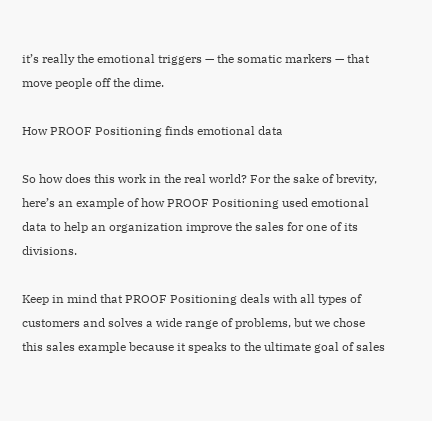it’s really the emotional triggers — the somatic markers — that move people off the dime.

How PROOF Positioning finds emotional data

So how does this work in the real world? For the sake of brevity, here’s an example of how PROOF Positioning used emotional data to help an organization improve the sales for one of its divisions.

Keep in mind that PROOF Positioning deals with all types of customers and solves a wide range of problems, but we chose this sales example because it speaks to the ultimate goal of sales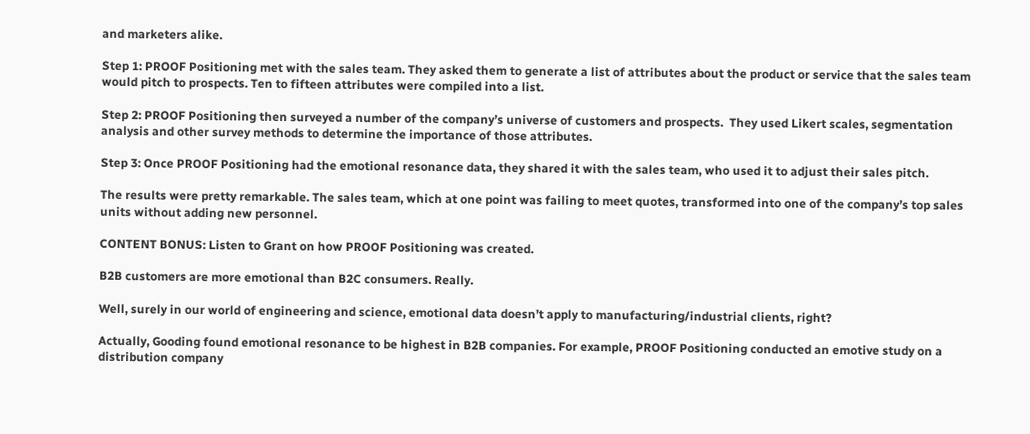and marketers alike.

Step 1: PROOF Positioning met with the sales team. They asked them to generate a list of attributes about the product or service that the sales team would pitch to prospects. Ten to fifteen attributes were compiled into a list.

Step 2: PROOF Positioning then surveyed a number of the company’s universe of customers and prospects.  They used Likert scales, segmentation analysis and other survey methods to determine the importance of those attributes.

Step 3: Once PROOF Positioning had the emotional resonance data, they shared it with the sales team, who used it to adjust their sales pitch.

The results were pretty remarkable. The sales team, which at one point was failing to meet quotes, transformed into one of the company’s top sales units without adding new personnel.

CONTENT BONUS: Listen to Grant on how PROOF Positioning was created.

B2B customers are more emotional than B2C consumers. Really.

Well, surely in our world of engineering and science, emotional data doesn’t apply to manufacturing/industrial clients, right?

Actually, Gooding found emotional resonance to be highest in B2B companies. For example, PROOF Positioning conducted an emotive study on a distribution company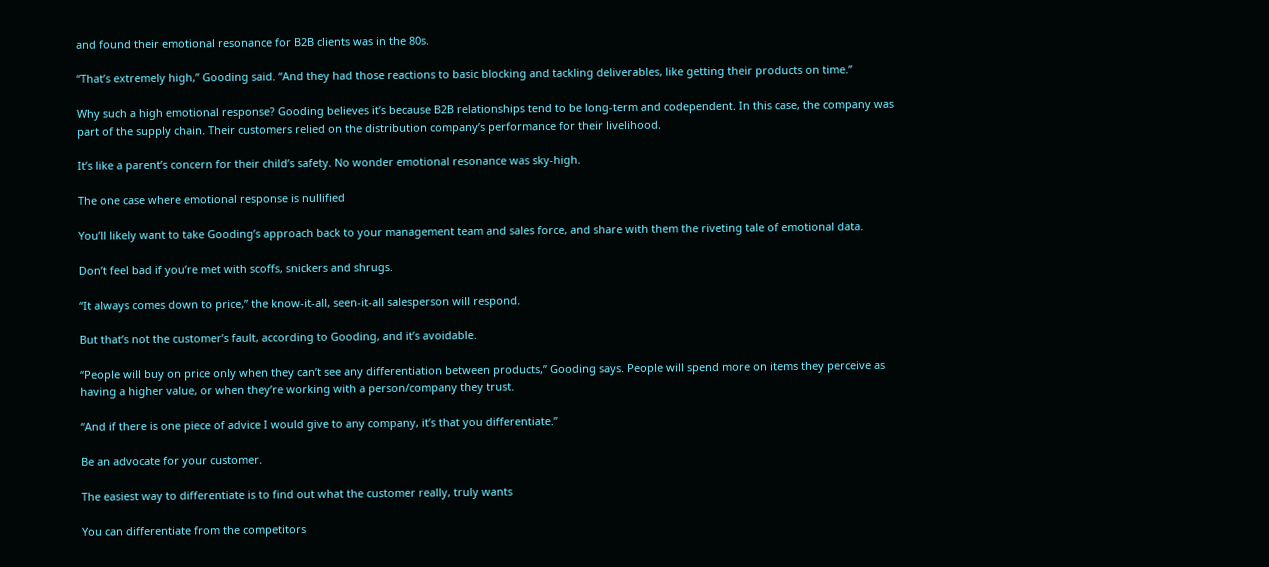and found their emotional resonance for B2B clients was in the 80s.

“That’s extremely high,” Gooding said. “And they had those reactions to basic blocking and tackling deliverables, like getting their products on time.”

Why such a high emotional response? Gooding believes it’s because B2B relationships tend to be long-term and codependent. In this case, the company was part of the supply chain. Their customers relied on the distribution company’s performance for their livelihood.

It’s like a parent’s concern for their child’s safety. No wonder emotional resonance was sky-high.

The one case where emotional response is nullified

You’ll likely want to take Gooding’s approach back to your management team and sales force, and share with them the riveting tale of emotional data.

Don’t feel bad if you’re met with scoffs, snickers and shrugs.

“It always comes down to price,” the know-it-all, seen-it-all salesperson will respond.

But that’s not the customer’s fault, according to Gooding, and it’s avoidable.

“People will buy on price only when they can’t see any differentiation between products,” Gooding says. People will spend more on items they perceive as having a higher value, or when they’re working with a person/company they trust.

“And if there is one piece of advice I would give to any company, it’s that you differentiate.”

Be an advocate for your customer.

The easiest way to differentiate is to find out what the customer really, truly wants

You can differentiate from the competitors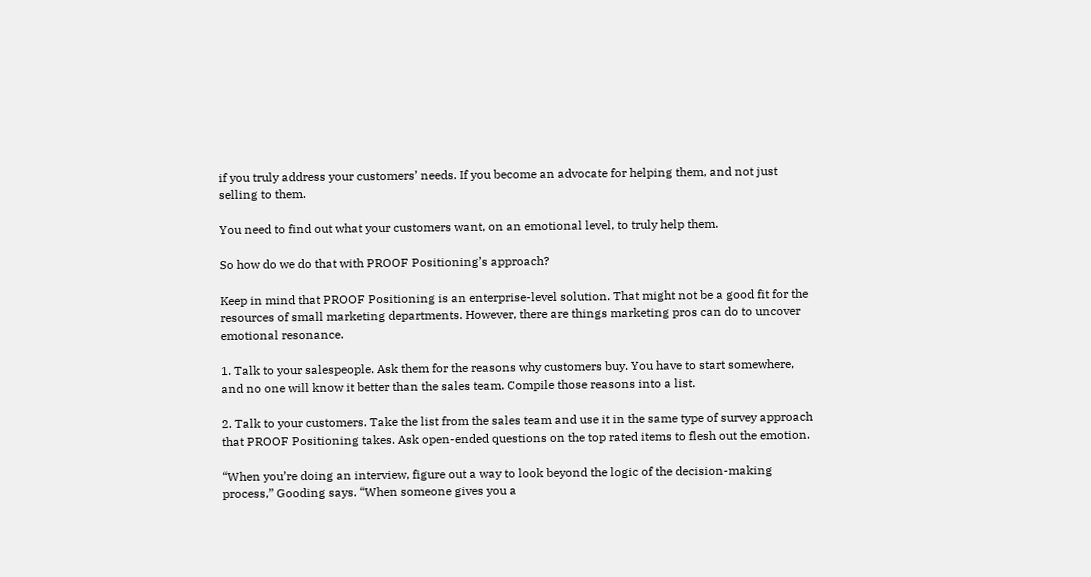if you truly address your customers’ needs. If you become an advocate for helping them, and not just selling to them.

You need to find out what your customers want, on an emotional level, to truly help them.

So how do we do that with PROOF Positioning’s approach?

Keep in mind that PROOF Positioning is an enterprise-level solution. That might not be a good fit for the resources of small marketing departments. However, there are things marketing pros can do to uncover emotional resonance.

1. Talk to your salespeople. Ask them for the reasons why customers buy. You have to start somewhere, and no one will know it better than the sales team. Compile those reasons into a list.

2. Talk to your customers. Take the list from the sales team and use it in the same type of survey approach that PROOF Positioning takes. Ask open-ended questions on the top rated items to flesh out the emotion.

“When you’re doing an interview, figure out a way to look beyond the logic of the decision-making process,” Gooding says. “When someone gives you a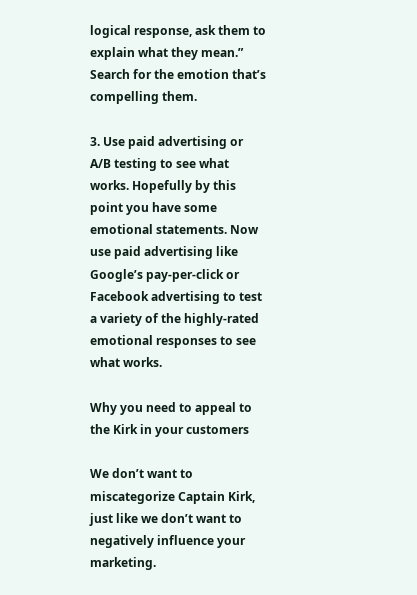logical response, ask them to explain what they mean.” Search for the emotion that’s compelling them.

3. Use paid advertising or A/B testing to see what works. Hopefully by this point you have some emotional statements. Now use paid advertising like Google’s pay-per-click or Facebook advertising to test a variety of the highly-rated emotional responses to see what works.

Why you need to appeal to the Kirk in your customers

We don’t want to miscategorize Captain Kirk, just like we don’t want to negatively influence your marketing.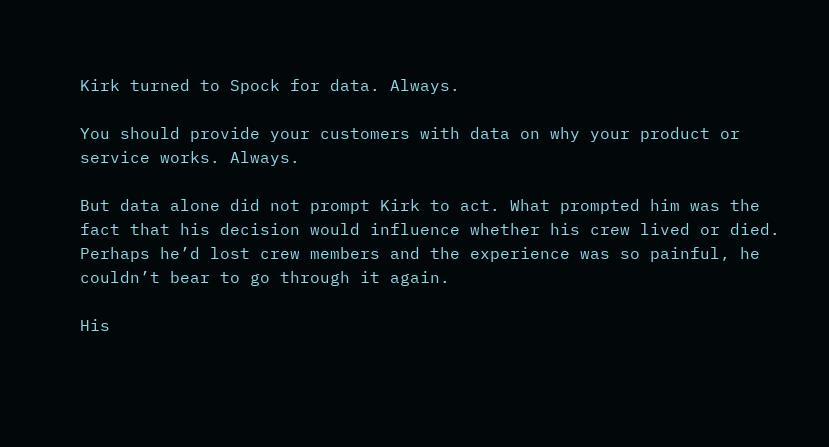Kirk turned to Spock for data. Always.

You should provide your customers with data on why your product or service works. Always.

But data alone did not prompt Kirk to act. What prompted him was the fact that his decision would influence whether his crew lived or died. Perhaps he’d lost crew members and the experience was so painful, he couldn’t bear to go through it again.

His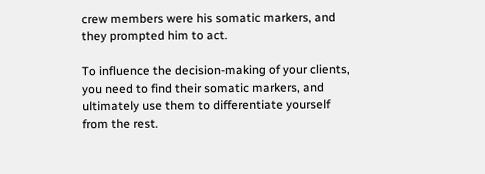crew members were his somatic markers, and they prompted him to act.

To influence the decision-making of your clients, you need to find their somatic markers, and ultimately use them to differentiate yourself from the rest.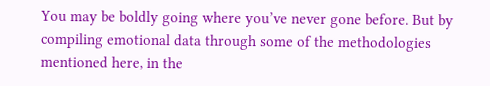You may be boldly going where you’ve never gone before. But by compiling emotional data through some of the methodologies mentioned here, in the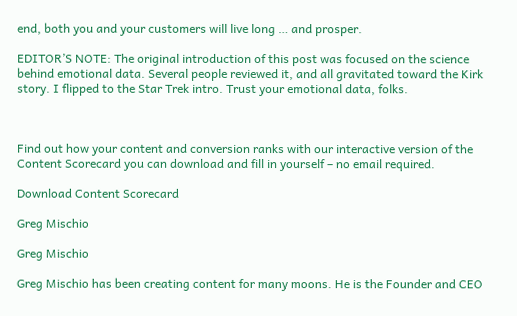end, both you and your customers will live long … and prosper.

EDITOR’S NOTE: The original introduction of this post was focused on the science behind emotional data. Several people reviewed it, and all gravitated toward the Kirk story. I flipped to the Star Trek intro. Trust your emotional data, folks.



Find out how your content and conversion ranks with our interactive version of the Content Scorecard you can download and fill in yourself – no email required.

Download Content Scorecard

Greg Mischio

Greg Mischio

Greg Mischio has been creating content for many moons. He is the Founder and CEO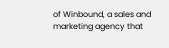of Winbound, a sales and marketing agency that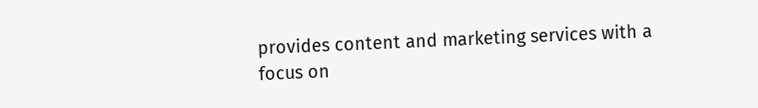provides content and marketing services with a focus on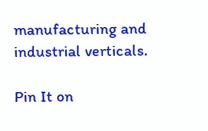manufacturing and industrial verticals.

Pin It on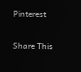Pinterest

Share This